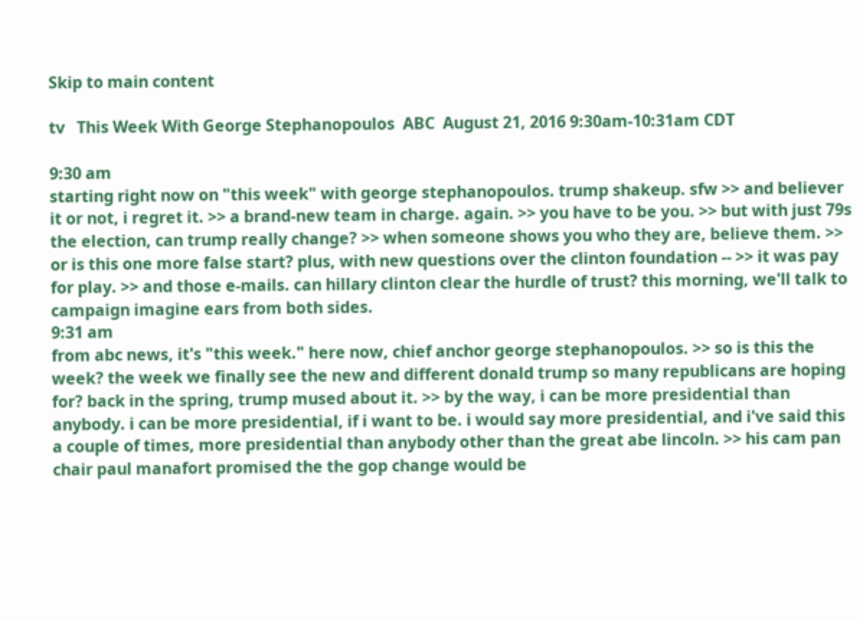Skip to main content

tv   This Week With George Stephanopoulos  ABC  August 21, 2016 9:30am-10:31am CDT

9:30 am
starting right now on "this week" with george stephanopoulos. trump shakeup. sfw >> and believer it or not, i regret it. >> a brand-new team in charge. again. >> you have to be you. >> but with just 79s the election, can trump really change? >> when someone shows you who they are, believe them. >> or is this one more false start? plus, with new questions over the clinton foundation -- >> it was pay for play. >> and those e-mails. can hillary clinton clear the hurdle of trust? this morning, we'll talk to campaign imagine ears from both sides.
9:31 am
from abc news, it's "this week." here now, chief anchor george stephanopoulos. >> so is this the week? the week we finally see the new and different donald trump so many republicans are hoping for? back in the spring, trump mused about it. >> by the way, i can be more presidential than anybody. i can be more presidential, if i want to be. i would say more presidential, and i've said this a couple of times, more presidential than anybody other than the great abe lincoln. >> his cam pan chair paul manafort promised the the gop change would be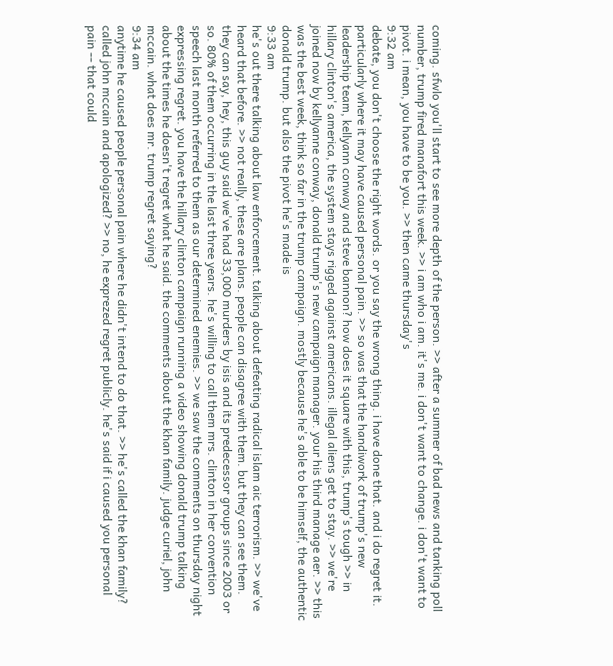coming. sfwlo you'll start to see more depth of the person. >> after a summer of bad news and tanking poll number, trump fired manafort this week. >> i am who i am. it's me. i don't want to change. i don't want to pivot. i mean, you have to be you. >> then came thursday's
9:32 am
debate, you don't choose the right words. or you say the wrong thing. i have done that. and i do regret it. particularly where it may have caused personal pain. >> so was that the handiwork of trump's new leadership team, kellyann conway and steve bannon? how does it square with this, trump's tough >> in hillary clinton's america, the system stays rigged against americans. illegal aliens get to stay. >> we're joined now by kellyanne conway, donald trump's new campaign manager. your his third manage aer. >> this was the best week, think so far in the trump campaign. mostly because he's able to be himself, the authentic donald trump. but also the pivot he's made is
9:33 am
he's out there talking about law enforcement. talking about defeating radical islam aic terrorism. >> we've heard that before. >> not really, these are plans. people can disagree with them. but they can see them. they can say, hey, this guy said we've had 33,000 murders by isis and its predecessor groups since 2003 or so. 80% of them occurring in the last three years. he's willing to call them mrs. clinton in her convention speech last month referred to them as our determined enemies. >> we saw the comments on thursday night expressing regret. you have the hillary clinton campaign running a video showing donald trump talking about the times he doesn't regret what he said. the comments about the khan family. judge curiel, john mccain. what does mr. trump regret saying?
9:34 am
anytime he caused people personal pain where he didn't intend to do that. >> he's called the khan family? called john mccain and apologized? >> no, he exprezed regret publicly. he's said if i caused you personal pain -- that could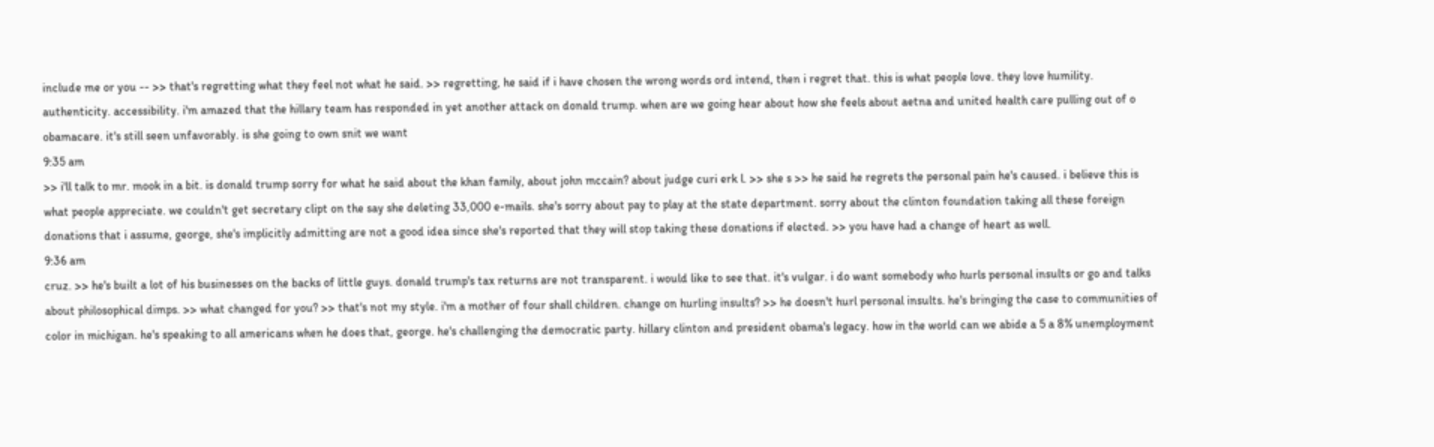include me or you -- >> that's regretting what they feel not what he said. >> regretting, he said if i have chosen the wrong words ord intend, then i regret that. this is what people love. they love humility. authenticity. accessibility. i'm amazed that the hillary team has responded in yet another attack on donald trump. when are we going hear about how she feels about aetna and united health care pulling out of o obamacare. it's still seen unfavorably. is she going to own snit we want
9:35 am
>> i'll talk to mr. mook in a bit. is donald trump sorry for what he said about the khan family, about john mccain? about judge curi erk l. >> she s >> he said he regrets the personal pain he's caused. i believe this is what people appreciate. we couldn't get secretary clipt on the say she deleting 33,000 e-mails. she's sorry about pay to play at the state department. sorry about the clinton foundation taking all these foreign donations that i assume, george, she's implicitly admitting are not a good idea since she's reported that they will stop taking these donations if elected. >> you have had a change of heart as well.
9:36 am
cruz. >> he's built a lot of his businesses on the backs of little guys. donald trump's tax returns are not transparent. i would like to see that. it's vulgar. i do want somebody who hurls personal insults or go and talks about philosophical dimps. >> what changed for you? >> that's not my style. i'm a mother of four shall children. change on hurling insults? >> he doesn't hurl personal insults. he's bringing the case to communities of color in michigan. he's speaking to all americans when he does that, george. he's challenging the democratic party. hillary clinton and president obama's legacy. how in the world can we abide a 5 a 8% unemployment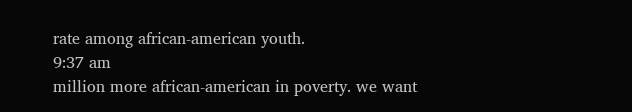rate among african-american youth.
9:37 am
million more african-american in poverty. we want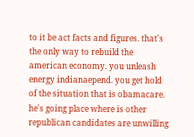to it be act facts and figures. that's the only way to rebuild the american economy. you unleash energy indianaepend. you get hold of the situation that is obamacare. he's going place where is other republican candidates are unwilling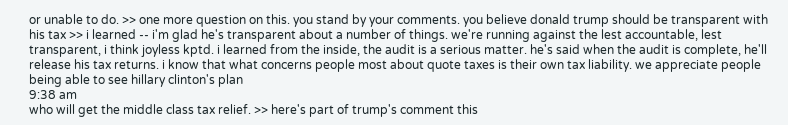or unable to do. >> one more question on this. you stand by your comments. you believe donald trump should be transparent with his tax >> i learned -- i'm glad he's transparent about a number of things. we're running against the lest accountable, lest transparent, i think joyless kptd. i learned from the inside, the audit is a serious matter. he's said when the audit is complete, he'll release his tax returns. i know that what concerns people most about quote taxes is their own tax liability. we appreciate people being able to see hillary clinton's plan
9:38 am
who will get the middle class tax relief. >> here's part of trump's comment this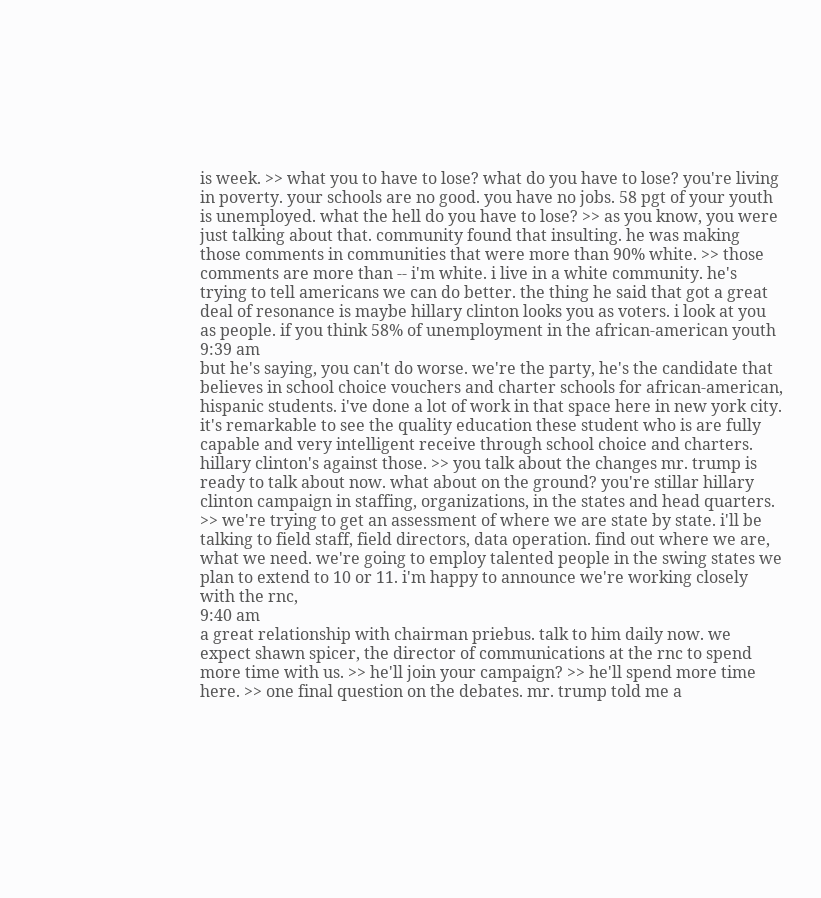is week. >> what you to have to lose? what do you have to lose? you're living in poverty. your schools are no good. you have no jobs. 58 pgt of your youth is unemployed. what the hell do you have to lose? >> as you know, you were just talking about that. community found that insulting. he was making those comments in communities that were more than 90% white. >> those comments are more than -- i'm white. i live in a white community. he's trying to tell americans we can do better. the thing he said that got a great deal of resonance is maybe hillary clinton looks you as voters. i look at you as people. if you think 58% of unemployment in the african-american youth
9:39 am
but he's saying, you can't do worse. we're the party, he's the candidate that believes in school choice vouchers and charter schools for african-american, hispanic students. i've done a lot of work in that space here in new york city. it's remarkable to see the quality education these student who is are fully capable and very intelligent receive through school choice and charters. hillary clinton's against those. >> you talk about the changes mr. trump is ready to talk about now. what about on the ground? you're stillar hillary clinton campaign in staffing, organizations, in the states and head quarters. >> we're trying to get an assessment of where we are state by state. i'll be talking to field staff, field directors, data operation. find out where we are, what we need. we're going to employ talented people in the swing states we plan to extend to 10 or 11. i'm happy to announce we're working closely with the rnc,
9:40 am
a great relationship with chairman priebus. talk to him daily now. we expect shawn spicer, the director of communications at the rnc to spend more time with us. >> he'll join your campaign? >> he'll spend more time here. >> one final question on the debates. mr. trump told me a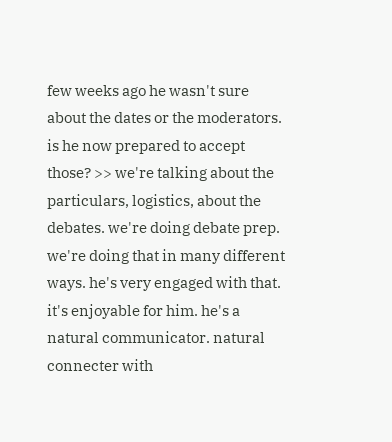few weeks ago he wasn't sure about the dates or the moderators. is he now prepared to accept those? >> we're talking about the particulars, logistics, about the debates. we're doing debate prep. we're doing that in many different ways. he's very engaged with that. it's enjoyable for him. he's a natural communicator. natural connecter with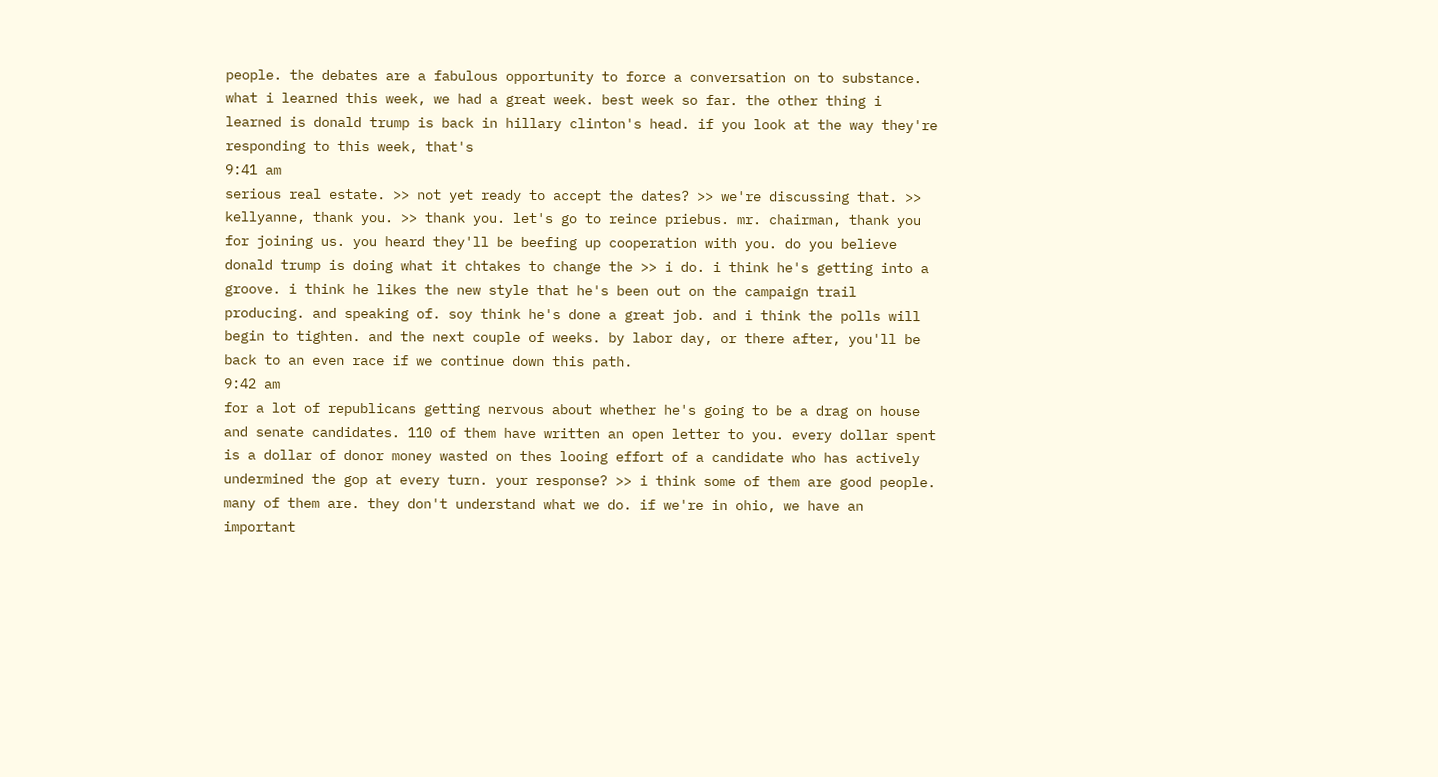people. the debates are a fabulous opportunity to force a conversation on to substance. what i learned this week, we had a great week. best week so far. the other thing i learned is donald trump is back in hillary clinton's head. if you look at the way they're responding to this week, that's
9:41 am
serious real estate. >> not yet ready to accept the dates? >> we're discussing that. >> kellyanne, thank you. >> thank you. let's go to reince priebus. mr. chairman, thank you for joining us. you heard they'll be beefing up cooperation with you. do you believe donald trump is doing what it chtakes to change the >> i do. i think he's getting into a groove. i think he likes the new style that he's been out on the campaign trail producing. and speaking of. soy think he's done a great job. and i think the polls will begin to tighten. and the next couple of weeks. by labor day, or there after, you'll be back to an even race if we continue down this path.
9:42 am
for a lot of republicans getting nervous about whether he's going to be a drag on house and senate candidates. 110 of them have written an open letter to you. every dollar spent is a dollar of donor money wasted on thes looing effort of a candidate who has actively undermined the gop at every turn. your response? >> i think some of them are good people. many of them are. they don't understand what we do. if we're in ohio, we have an important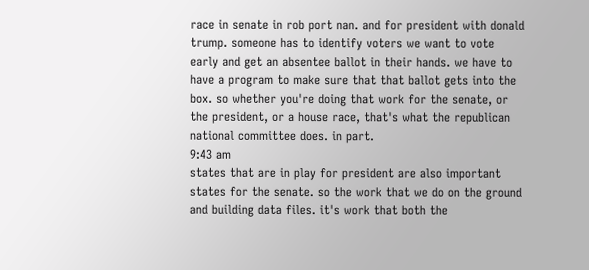race in senate in rob port nan. and for president with donald trump. someone has to identify voters we want to vote early and get an absentee ballot in their hands. we have to have a program to make sure that that ballot gets into the box. so whether you're doing that work for the senate, or the president, or a house race, that's what the republican national committee does. in part.
9:43 am
states that are in play for president are also important states for the senate. so the work that we do on the ground and building data files. it's work that both the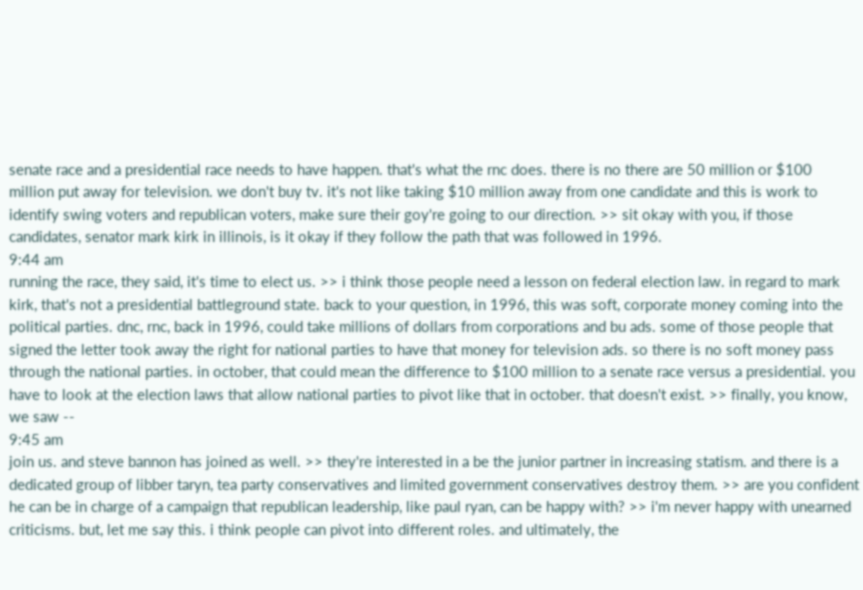senate race and a presidential race needs to have happen. that's what the rnc does. there is no there are 50 million or $100 million put away for television. we don't buy tv. it's not like taking $10 million away from one candidate and this is work to identify swing voters and republican voters, make sure their goy're going to our direction. >> sit okay with you, if those candidates, senator mark kirk in illinois, is it okay if they follow the path that was followed in 1996.
9:44 am
running the race, they said, it's time to elect us. >> i think those people need a lesson on federal election law. in regard to mark kirk, that's not a presidential battleground state. back to your question, in 1996, this was soft, corporate money coming into the political parties. dnc, rnc, back in 1996, could take millions of dollars from corporations and bu ads. some of those people that signed the letter took away the right for national parties to have that money for television ads. so there is no soft money pass through the national parties. in october, that could mean the difference to $100 million to a senate race versus a presidential. you have to look at the election laws that allow national parties to pivot like that in october. that doesn't exist. >> finally, you know, we saw --
9:45 am
join us. and steve bannon has joined as well. >> they're interested in a be the junior partner in increasing statism. and there is a dedicated group of libber taryn, tea party conservatives and limited government conservatives destroy them. >> are you confident he can be in charge of a campaign that republican leadership, like paul ryan, can be happy with? >> i'm never happy with unearned criticisms. but, let me say this. i think people can pivot into different roles. and ultimately, the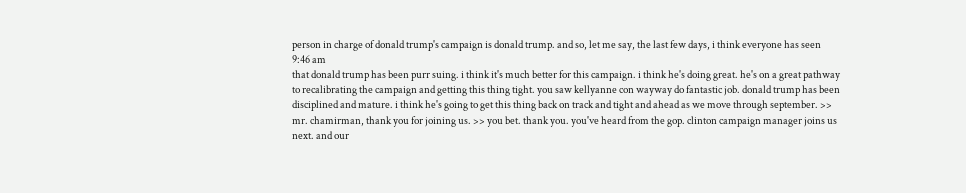person in charge of donald trump's campaign is donald trump. and so, let me say, the last few days, i think everyone has seen
9:46 am
that donald trump has been purr suing. i think it's much better for this campaign. i think he's doing great. he's on a great pathway to recalibrating the campaign and getting this thing tight. you saw kellyanne con wayway do fantastic job. donald trump has been disciplined and mature. i think he's going to get this thing back on track and tight and ahead as we move through september. >> mr. chamirman, thank you for joining us. >> you bet. thank you. you've heard from the gop. clinton campaign manager joins us next. and our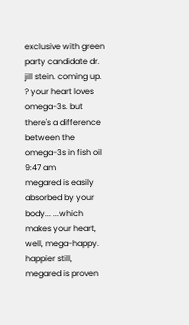exclusive with green party candidate dr. jill stein. coming up. ? your heart loves omega-3s. but there's a difference between the omega-3s in fish oil
9:47 am
megared is easily absorbed by your body... ...which makes your heart, well, mega-happy. happier still, megared is proven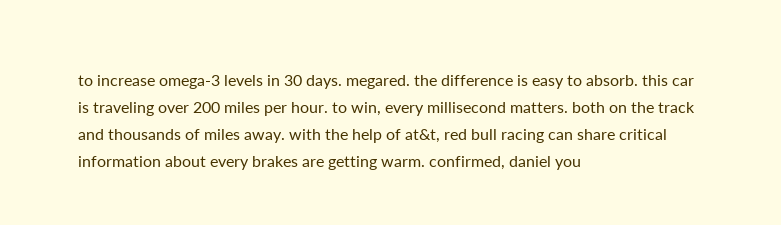to increase omega-3 levels in 30 days. megared. the difference is easy to absorb. this car is traveling over 200 miles per hour. to win, every millisecond matters. both on the track and thousands of miles away. with the help of at&t, red bull racing can share critical information about every brakes are getting warm. confirmed, daniel you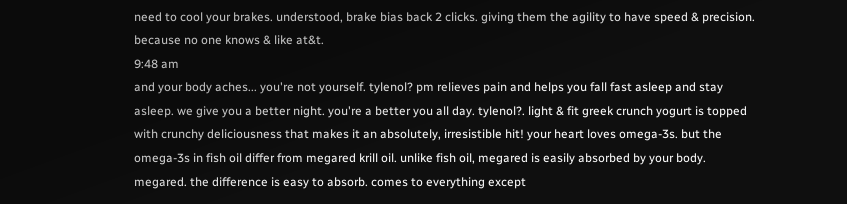need to cool your brakes. understood, brake bias back 2 clicks. giving them the agility to have speed & precision. because no one knows & like at&t.
9:48 am
and your body aches... you're not yourself. tylenol? pm relieves pain and helps you fall fast asleep and stay asleep. we give you a better night. you're a better you all day. tylenol?. light & fit greek crunch yogurt is topped with crunchy deliciousness that makes it an absolutely, irresistible hit! your heart loves omega-3s. but the omega-3s in fish oil differ from megared krill oil. unlike fish oil, megared is easily absorbed by your body. megared. the difference is easy to absorb. comes to everything except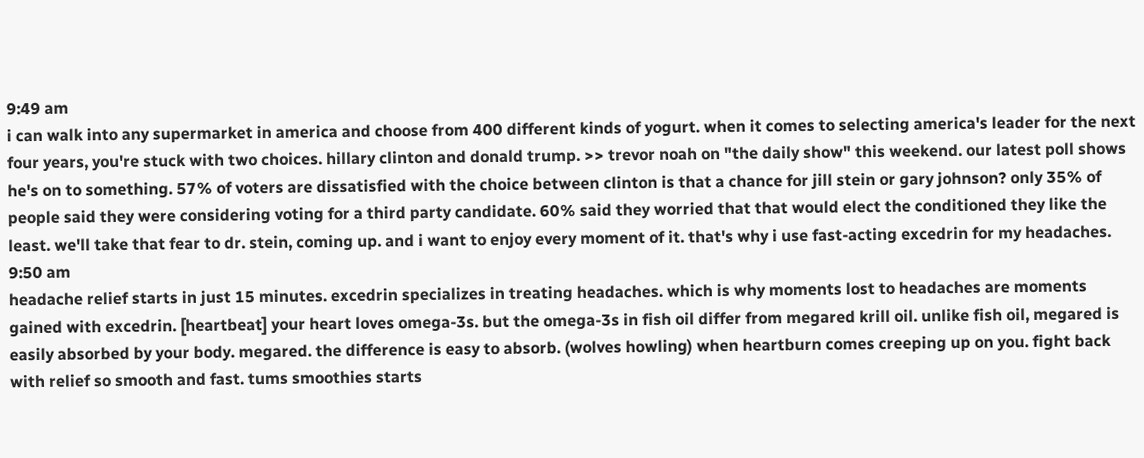9:49 am
i can walk into any supermarket in america and choose from 400 different kinds of yogurt. when it comes to selecting america's leader for the next four years, you're stuck with two choices. hillary clinton and donald trump. >> trevor noah on "the daily show" this weekend. our latest poll shows he's on to something. 57% of voters are dissatisfied with the choice between clinton is that a chance for jill stein or gary johnson? only 35% of people said they were considering voting for a third party candidate. 60% said they worried that that would elect the conditioned they like the least. we'll take that fear to dr. stein, coming up. and i want to enjoy every moment of it. that's why i use fast-acting excedrin for my headaches.
9:50 am
headache relief starts in just 15 minutes. excedrin specializes in treating headaches. which is why moments lost to headaches are moments gained with excedrin. [heartbeat] your heart loves omega-3s. but the omega-3s in fish oil differ from megared krill oil. unlike fish oil, megared is easily absorbed by your body. megared. the difference is easy to absorb. (wolves howling) when heartburn comes creeping up on you. fight back with relief so smooth and fast. tums smoothies starts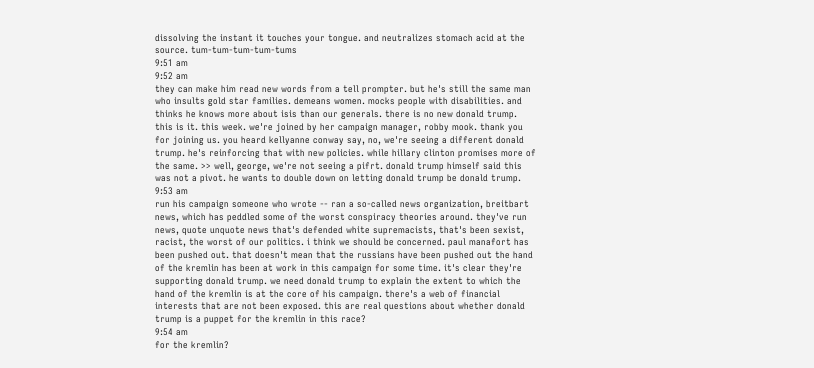dissolving the instant it touches your tongue. and neutralizes stomach acid at the source. tum-tum-tum-tum-tums
9:51 am
9:52 am
they can make him read new words from a tell prompter. but he's still the same man who insults gold star families. demeans women. mocks people with disabilities. and thinks he knows more about isis than our generals. there is no new donald trump. this is it. this week. we're joined by her campaign manager, robby mook. thank you for joining us. you heard kellyanne conway say, no, we're seeing a different donald trump. he's reinforcing that with new policies. while hillary clinton promises more of the same. >> well, george, we're not seeing a pifrt. donald trump himself said this was not a pivot. he wants to double down on letting donald trump be donald trump.
9:53 am
run his campaign someone who wrote -- ran a so-called news organization, breitbart news, which has peddled some of the worst conspiracy theories around. they've run news, quote unquote news that's defended white supremacists, that's been sexist, racist, the worst of our politics. i think we should be concerned. paul manafort has been pushed out. that doesn't mean that the russians have been pushed out the hand of the kremlin has been at work in this campaign for some time. it's clear they're supporting donald trump. we need donald trump to explain the extent to which the hand of the kremlin is at the core of his campaign. there's a web of financial interests that are not been exposed. this are real questions about whether donald trump is a puppet for the kremlin in this race?
9:54 am
for the kremlin?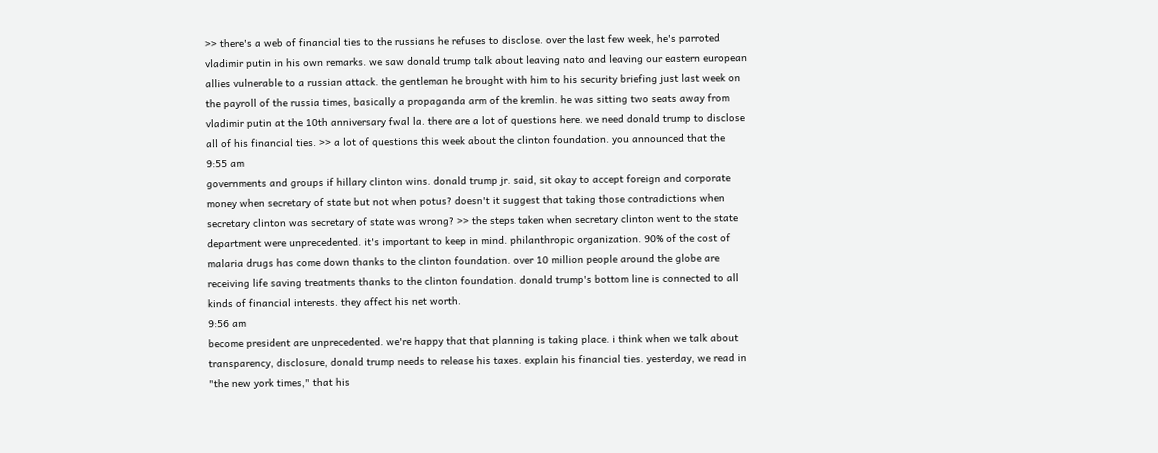>> there's a web of financial ties to the russians he refuses to disclose. over the last few week, he's parroted vladimir putin in his own remarks. we saw donald trump talk about leaving nato and leaving our eastern european allies vulnerable to a russian attack. the gentleman he brought with him to his security briefing just last week on the payroll of the russia times, basically a propaganda arm of the kremlin. he was sitting two seats away from vladimir putin at the 10th anniversary fwal la. there are a lot of questions here. we need donald trump to disclose all of his financial ties. >> a lot of questions this week about the clinton foundation. you announced that the
9:55 am
governments and groups if hillary clinton wins. donald trump jr. said, sit okay to accept foreign and corporate money when secretary of state but not when potus? doesn't it suggest that taking those contradictions when secretary clinton was secretary of state was wrong? >> the steps taken when secretary clinton went to the state department were unprecedented. it's important to keep in mind. philanthropic organization. 90% of the cost of malaria drugs has come down thanks to the clinton foundation. over 10 million people around the globe are receiving life saving treatments thanks to the clinton foundation. donald trump's bottom line is connected to all kinds of financial interests. they affect his net worth.
9:56 am
become president are unprecedented. we're happy that that planning is taking place. i think when we talk about transparency, disclosure, donald trump needs to release his taxes. explain his financial ties. yesterday, we read in "the new york times," that his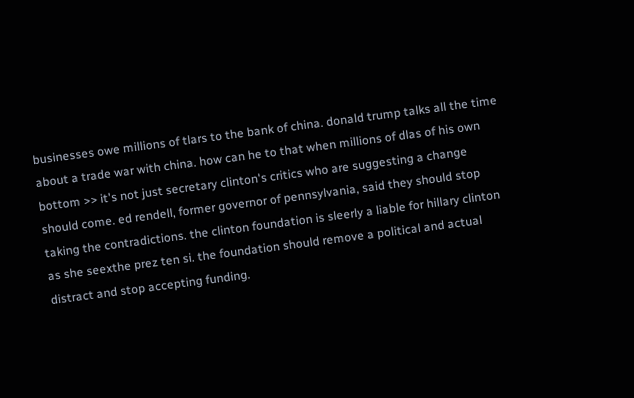businesses owe millions of tlars to the bank of china. donald trump talks all the time about a trade war with china. how can he to that when millions of dlas of his own bottom >> it's not just secretary clinton's critics who are suggesting a change should come. ed rendell, former governor of pennsylvania, said they should stop taking the contradictions. the clinton foundation is sleerly a liable for hillary clinton as she seexthe prez ten si. the foundation should remove a political and actual distract and stop accepting funding.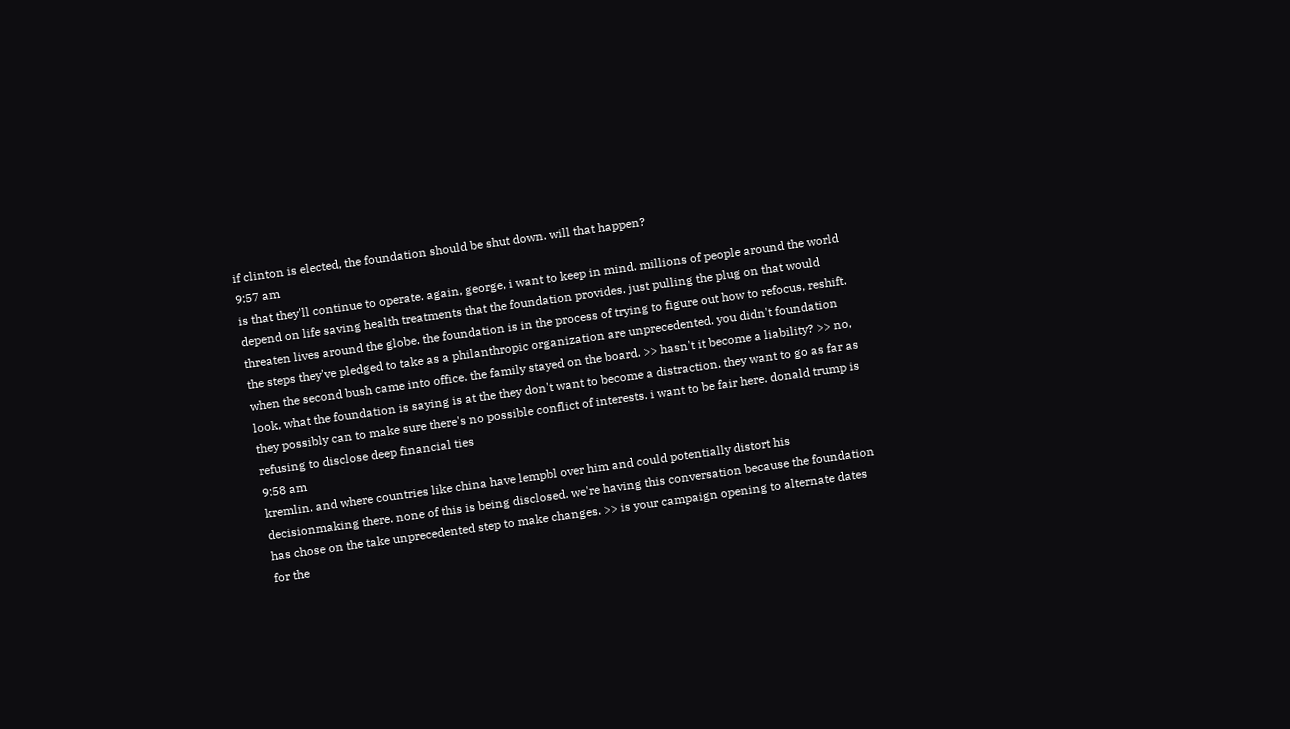if clinton is elected, the foundation should be shut down. will that happen?
9:57 am
is that they'll continue to operate. again, george, i want to keep in mind. millions of people around the world depend on life saving health treatments that the foundation provides. just pulling the plug on that would threaten lives around the globe. the foundation is in the process of trying to figure out how to refocus, reshift. the steps they've pledged to take as a philanthropic organization are unprecedented. you didn't foundation when the second bush came into office. the family stayed on the board. >> hasn't it become a liability? >> no, look, what the foundation is saying is at the they don't want to become a distraction. they want to go as far as they possibly can to make sure there's no possible conflict of interests. i want to be fair here. donald trump is refusing to disclose deep financial ties
9:58 am
kremlin. and where countries like china have lempbl over him and could potentially distort his decisionmaking there. none of this is being disclosed. we're having this conversation because the foundation has chose on the take unprecedented step to make changes. >> is your campaign opening to alternate dates for the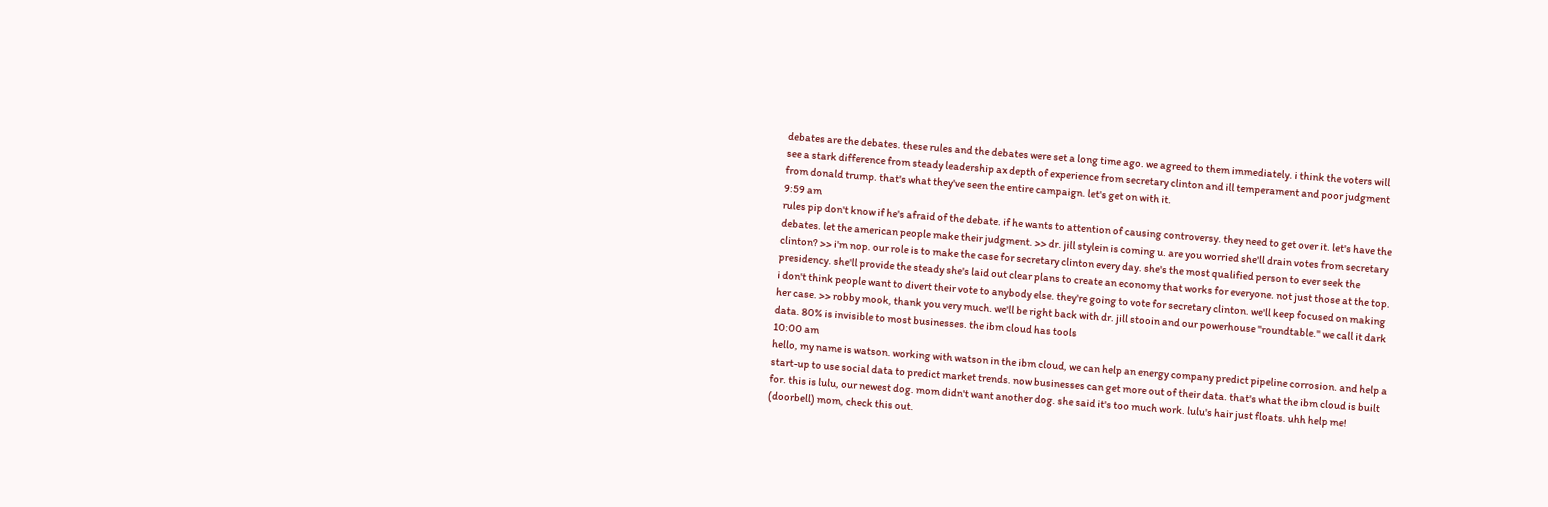debates are the debates. these rules and the debates were set a long time ago. we agreed to them immediately. i think the voters will see a stark difference from steady leadership ax depth of experience from secretary clinton and ill temperament and poor judgment from donald trump. that's what they've seen the entire campaign. let's get on with it.
9:59 am
rules pip don't know if he's afraid of the debate. if he wants to attention of causing controversy. they need to get over it. let's have the debates. let the american people make their judgment. >> dr. jill stylein is coming u. are you worried she'll drain votes from secretary clinton? >> i'm nop. our role is to make the case for secretary clinton every day. she's the most qualified person to ever seek the presidency. she'll provide the steady she's laid out clear plans to create an economy that works for everyone. not just those at the top. i don't think people want to divert their vote to anybody else. they're going to vote for secretary clinton. we'll keep focused on making her case. >> robby mook, thank you very much. we'll be right back with dr. jill stooin and our powerhouse "roundtable." we call it dark data. 80% is invisible to most businesses. the ibm cloud has tools
10:00 am
hello, my name is watson. working with watson in the ibm cloud, we can help an energy company predict pipeline corrosion. and help a start-up to use social data to predict market trends. now businesses can get more out of their data. that's what the ibm cloud is built for. this is lulu, our newest dog. mom didn't want another dog. she said it's too much work. lulu's hair just floats. uhh help me! (doorbell) mom, check this out.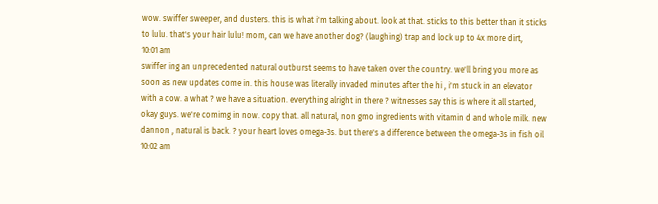wow. swiffer sweeper, and dusters. this is what i'm talking about. look at that. sticks to this better than it sticks to lulu. that's your hair lulu! mom, can we have another dog? (laughing) trap and lock up to 4x more dirt,
10:01 am
swiffer ing an unprecedented natural outburst seems to have taken over the country. we'll bring you more as soon as new updates come in. this house was literally invaded minutes after the hi , i'm stuck in an elevator with a cow. a what ? we have a situation. everything alright in there ? witnesses say this is where it all started, okay guys. we're comimg in now. copy that. all natural, non gmo ingredients with vitamin d and whole milk. new dannon , natural is back. ? your heart loves omega-3s. but there's a difference between the omega-3s in fish oil
10:02 am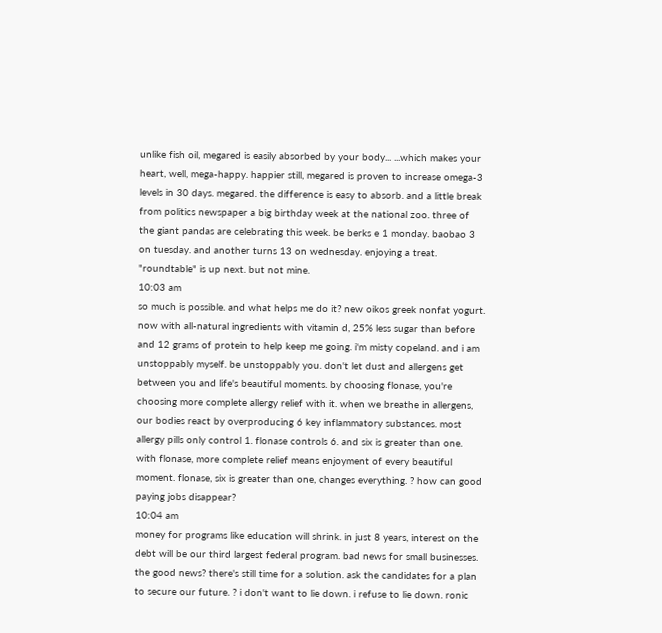unlike fish oil, megared is easily absorbed by your body... ...which makes your heart, well, mega-happy. happier still, megared is proven to increase omega-3 levels in 30 days. megared. the difference is easy to absorb. and a little break from politics newspaper a big birthday week at the national zoo. three of the giant pandas are celebrating this week. be berks e 1 monday. baobao 3 on tuesday. and another turns 13 on wednesday. enjoying a treat. "roundtable" is up next. but not mine.
10:03 am
so much is possible. and what helps me do it? new oikos greek nonfat yogurt. now with all-natural ingredients with vitamin d, 25% less sugar than before and 12 grams of protein to help keep me going. i'm misty copeland. and i am unstoppably myself. be unstoppably you. don't let dust and allergens get between you and life's beautiful moments. by choosing flonase, you're choosing more complete allergy relief with it. when we breathe in allergens, our bodies react by overproducing 6 key inflammatory substances. most allergy pills only control 1. flonase controls 6. and six is greater than one. with flonase, more complete relief means enjoyment of every beautiful moment. flonase, six is greater than one, changes everything. ? how can good paying jobs disappear?
10:04 am
money for programs like education will shrink. in just 8 years, interest on the debt will be our third largest federal program. bad news for small businesses. the good news? there's still time for a solution. ask the candidates for a plan to secure our future. ? i don't want to lie down. i refuse to lie down. ronic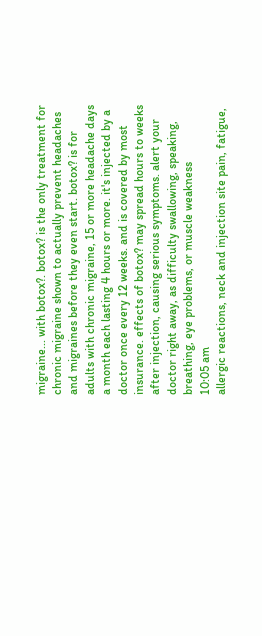migraine... with botox?. botox? is the only treatment for chronic migraine shown to actually prevent headaches and migraines before they even start. botox? is for adults with chronic migraine, 15 or more headache days a month each lasting 4 hours or more. it's injected by a doctor once every 12 weeks. and is covered by most insurance. effects of botox? may spread hours to weeks after injection, causing serious symptoms. alert your doctor right away, as difficulty swallowing, speaking, breathing, eye problems, or muscle weakness
10:05 am
allergic reactions, neck and injection site pain, fatigue,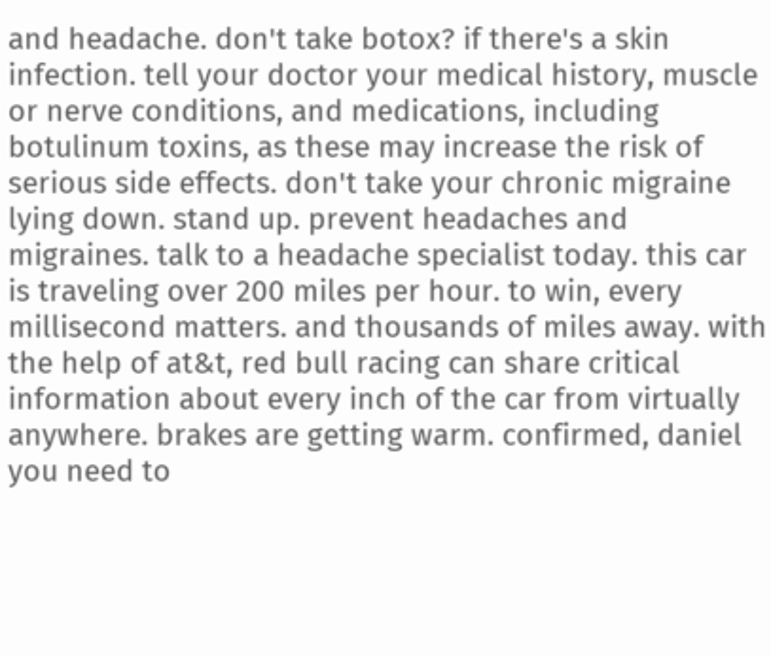and headache. don't take botox? if there's a skin infection. tell your doctor your medical history, muscle or nerve conditions, and medications, including botulinum toxins, as these may increase the risk of serious side effects. don't take your chronic migraine lying down. stand up. prevent headaches and migraines. talk to a headache specialist today. this car is traveling over 200 miles per hour. to win, every millisecond matters. and thousands of miles away. with the help of at&t, red bull racing can share critical information about every inch of the car from virtually anywhere. brakes are getting warm. confirmed, daniel you need to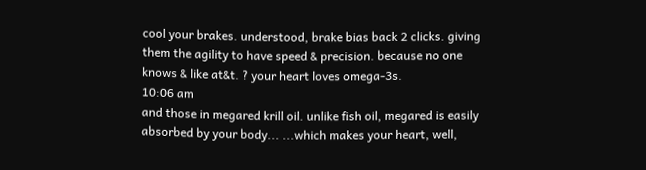cool your brakes. understood, brake bias back 2 clicks. giving them the agility to have speed & precision. because no one knows & like at&t. ? your heart loves omega-3s.
10:06 am
and those in megared krill oil. unlike fish oil, megared is easily absorbed by your body... ...which makes your heart, well,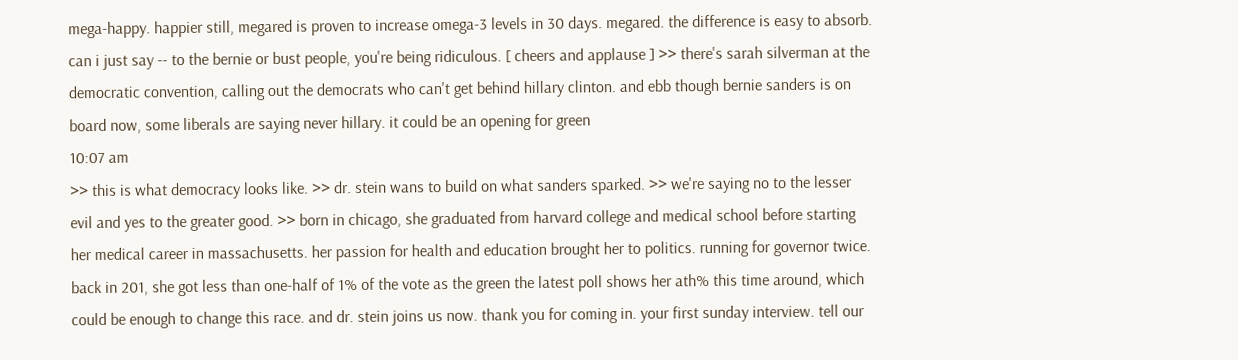mega-happy. happier still, megared is proven to increase omega-3 levels in 30 days. megared. the difference is easy to absorb. can i just say -- to the bernie or bust people, you're being ridiculous. [ cheers and applause ] >> there's sarah silverman at the democratic convention, calling out the democrats who can't get behind hillary clinton. and ebb though bernie sanders is on board now, some liberals are saying never hillary. it could be an opening for green
10:07 am
>> this is what democracy looks like. >> dr. stein wans to build on what sanders sparked. >> we're saying no to the lesser evil and yes to the greater good. >> born in chicago, she graduated from harvard college and medical school before starting her medical career in massachusetts. her passion for health and education brought her to politics. running for governor twice. back in 201, she got less than one-half of 1% of the vote as the green the latest poll shows her ath% this time around, which could be enough to change this race. and dr. stein joins us now. thank you for coming in. your first sunday interview. tell our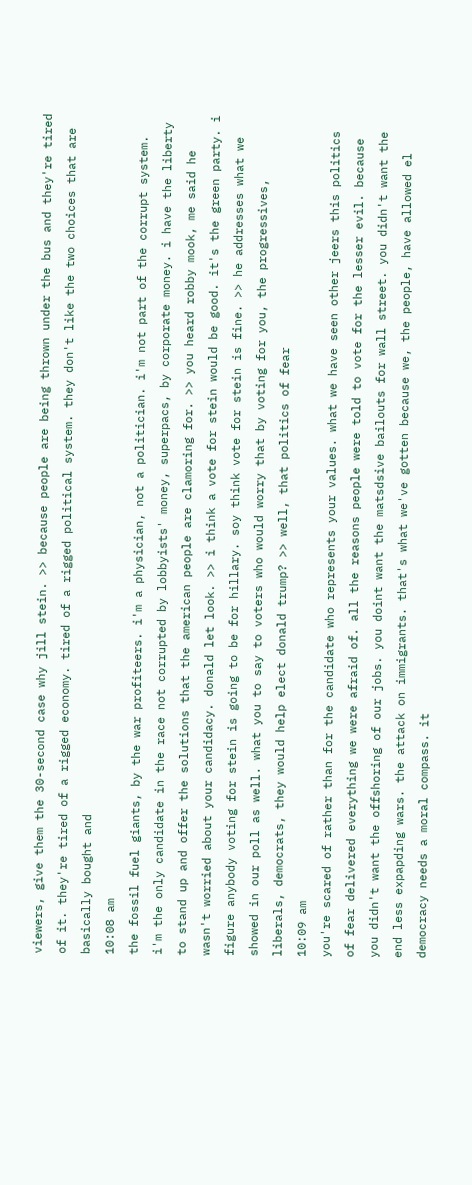viewers, give them the 30-second case why jill stein. >> because people are being thrown under the bus and they're tired of it. they're tired of a rigged economy. tired of a rigged political system. they don't like the two choices that are basically bought and
10:08 am
the fossil fuel giants, by the war profiteers. i'm a physician, not a politician. i'm not part of the corrupt system. i'm the only candidate in the race not corrupted by lobbyists' money, superpacs, by corporate money. i have the liberty to stand up and offer the solutions that the american people are clamoring for. >> you heard robby mook, me said he wasn't worried about your candidacy. donald let look. >> i think a vote for stein would be good. it's the green party. i figure anybody voting for stein is going to be for hillary. soy think vote for stein is fine. >> he addresses what we showed in our poll as well. what you to say to voters who would worry that by voting for you, the progressives, liberals, democrats, they would help elect donald trump? >> well, that politics of fear
10:09 am
you're scared of rather than for the candidate who represents your values. what we have seen other jeers this politics of fear delivered everything we were afraid of. all the reasons people were told to vote for the lesser evil. because you didn't want the offshoring of our jobs. you doint want the matsdsive bailouts for wall street. you didn't want the end less expapding wars. the attack on immigrants. that's what we've gotten because we, the people, have allowed el democracy needs a moral compass. it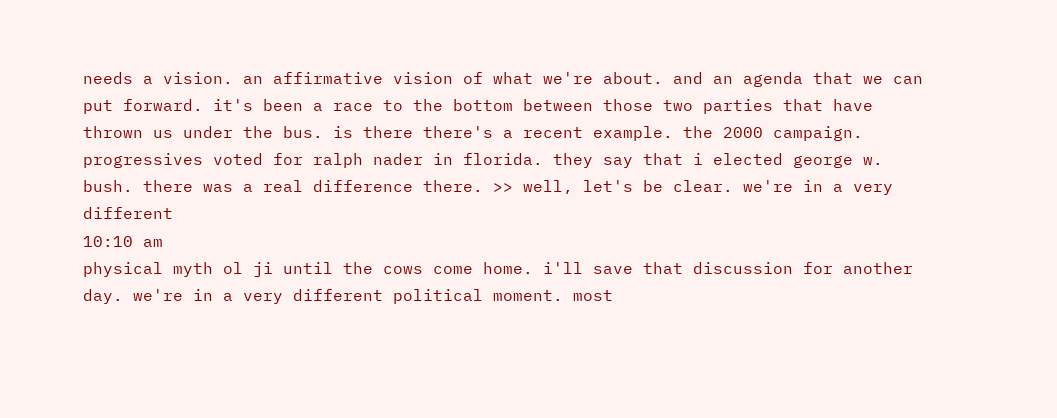needs a vision. an affirmative vision of what we're about. and an agenda that we can put forward. it's been a race to the bottom between those two parties that have thrown us under the bus. is there there's a recent example. the 2000 campaign. progressives voted for ralph nader in florida. they say that i elected george w. bush. there was a real difference there. >> well, let's be clear. we're in a very different
10:10 am
physical myth ol ji until the cows come home. i'll save that discussion for another day. we're in a very different political moment. most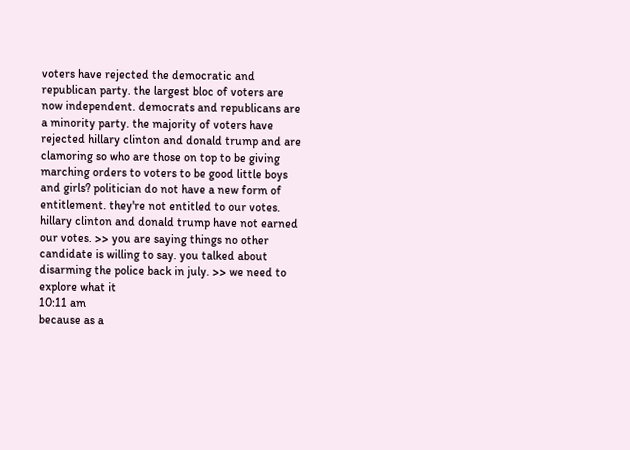voters have rejected the democratic and republican party. the largest bloc of voters are now independent. democrats and republicans are a minority party. the majority of voters have rejected hillary clinton and donald trump and are clamoring so who are those on top to be giving marching orders to voters to be good little boys and girls? politician do not have a new form of entitlement. they're not entitled to our votes. hillary clinton and donald trump have not earned our votes. >> you are saying things no other candidate is willing to say. you talked about disarming the police back in july. >> we need to explore what it
10:11 am
because as a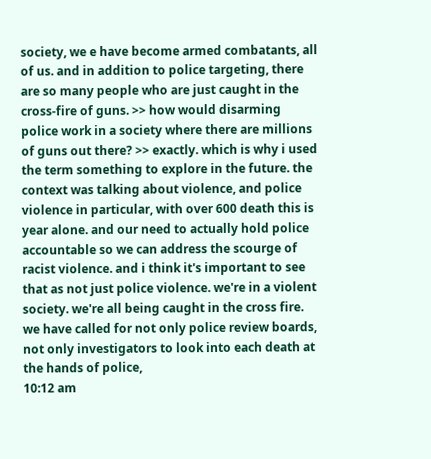society, we e have become armed combatants, all of us. and in addition to police targeting, there are so many people who are just caught in the cross-fire of guns. >> how would disarming police work in a society where there are millions of guns out there? >> exactly. which is why i used the term something to explore in the future. the context was talking about violence, and police violence in particular, with over 600 death this is year alone. and our need to actually hold police accountable so we can address the scourge of racist violence. and i think it's important to see that as not just police violence. we're in a violent society. we're all being caught in the cross fire. we have called for not only police review boards, not only investigators to look into each death at the hands of police,
10:12 am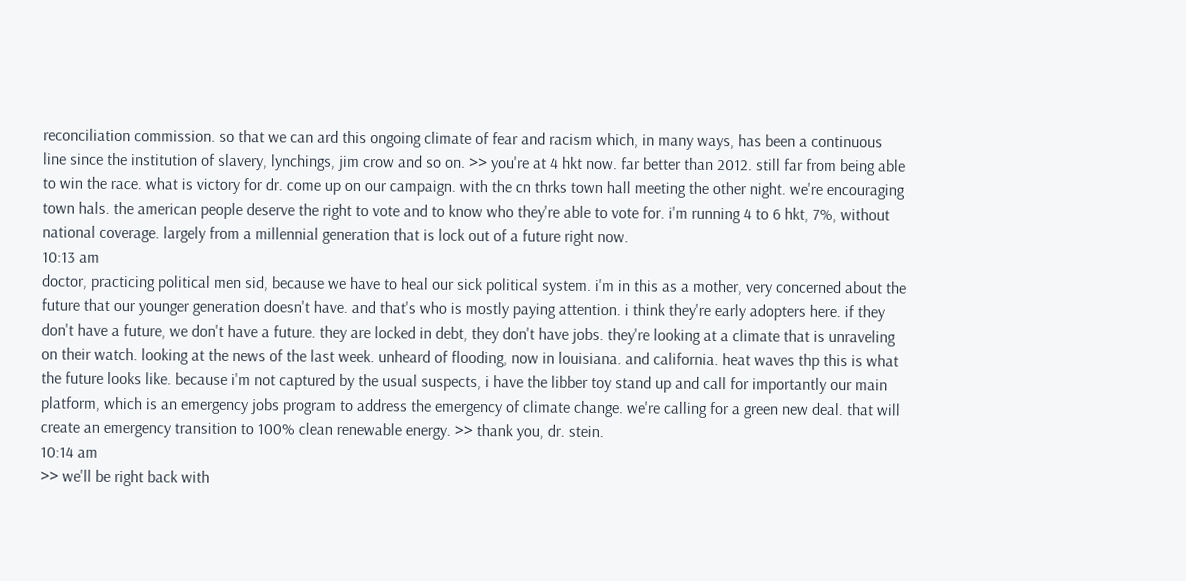reconciliation commission. so that we can ard this ongoing climate of fear and racism which, in many ways, has been a continuous line since the institution of slavery, lynchings, jim crow and so on. >> you're at 4 hkt now. far better than 2012. still far from being able to win the race. what is victory for dr. come up on our campaign. with the cn thrks town hall meeting the other night. we're encouraging town hals. the american people deserve the right to vote and to know who they're able to vote for. i'm running 4 to 6 hkt, 7%, without national coverage. largely from a millennial generation that is lock out of a future right now.
10:13 am
doctor, practicing political men sid, because we have to heal our sick political system. i'm in this as a mother, very concerned about the future that our younger generation doesn't have. and that's who is mostly paying attention. i think they're early adopters here. if they don't have a future, we don't have a future. they are locked in debt, they don't have jobs. they're looking at a climate that is unraveling on their watch. looking at the news of the last week. unheard of flooding, now in louisiana. and california. heat waves thp this is what the future looks like. because i'm not captured by the usual suspects, i have the libber toy stand up and call for importantly our main platform, which is an emergency jobs program to address the emergency of climate change. we're calling for a green new deal. that will create an emergency transition to 100% clean renewable energy. >> thank you, dr. stein.
10:14 am
>> we'll be right back with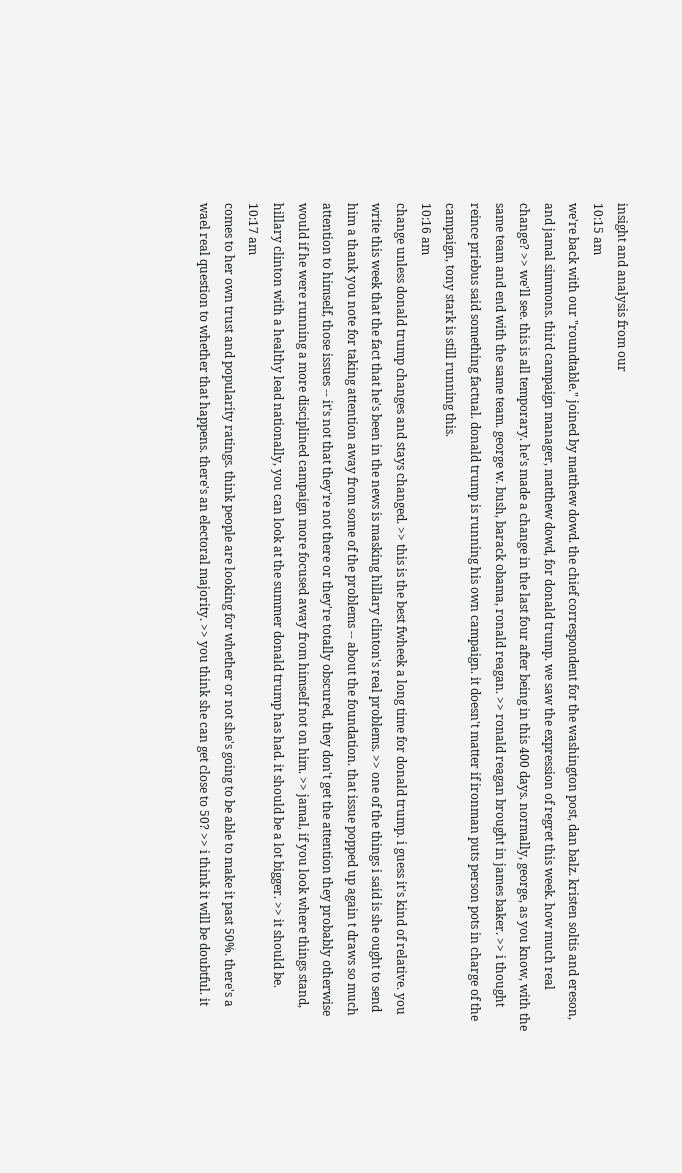insight and analysis from our
10:15 am
we're back with our "roundtable." joined by matthew dowd. the chief correspondent for the washington post, dan balz. kristen soltis and ereson, and jamal simmons. third campaign manager, matthew dowd, for donald trump. we saw the expression of regret this week. how much real change? >> we'll see. this is all temporary. he's made a change in the last four after being in this 400 days. normally, george, as you know, with the same team and end with the same team. george w. bush, barack obama, ronald reagan. >> ronald reagan brought in james baker. >> i thought reince priebus said something factual. donald trump is running his own campaign. it doesn't matter if ironman puts person pots in charge of the campaign, tony stark is still running this.
10:16 am
change unless donald trump changes and stays changed. >> this is the best fwheek a long time for donald trump. i guess it's kind of relative. you write this week that the fact that he's been in the news is masking hillary clinton's real problems. >> one of the things i said is she ought to send him a thank you note for taking attention away from some of the problems -- about the foundation. that issue popped up again t draws so much attention to himself, those issues -- it's not that they're not there or they're totally obscured, they don't get the attention they probably otherwise would if he were running a more disciplined campaign more focused away from himself not on him. >> jamal, if you look where things stand, hillary clinton with a healthy lead nationally, you can look at the summer donald trump has had. it should be a lot bigger. >> it should be.
10:17 am
comes to her own trust and popularity ratings. think people are looking for whether or not she's going to be able to make it past 50%. there's a wael real question to whether that happens. there's an electoral majority. >> you think she can get close to 50? >> i think it will be doubtful. it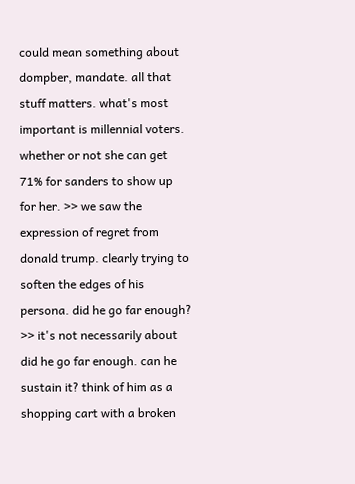could mean something about dompber, mandate. all that stuff matters. what's most important is millennial voters. whether or not she can get 71% for sanders to show up for her. >> we saw the expression of regret from donald trump. clearly trying to soften the edges of his persona. did he go far enough? >> it's not necessarily about did he go far enough. can he sustain it? think of him as a shopping cart with a broken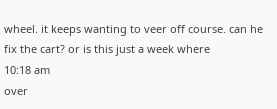wheel. it keeps wanting to veer off course. can he fix the cart? or is this just a week where
10:18 am
over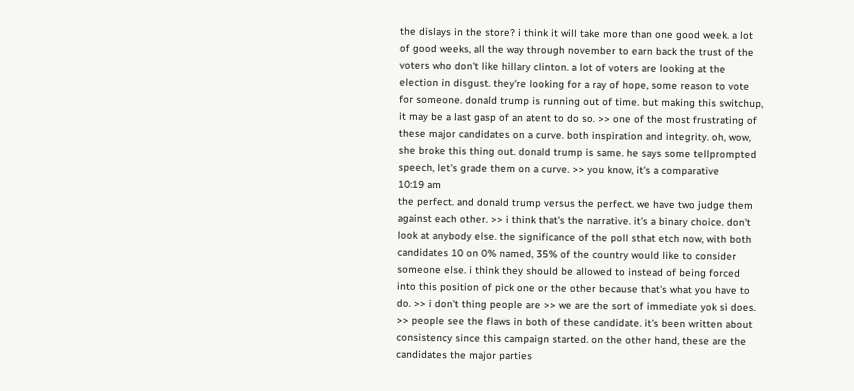the dislays in the store? i think it will take more than one good week. a lot of good weeks, all the way through november to earn back the trust of the voters who don't like hillary clinton. a lot of voters are looking at the election in disgust. they're looking for a ray of hope, some reason to vote for someone. donald trump is running out of time. but making this switchup, it may be a last gasp of an atent to do so. >> one of the most frustrating of these major candidates on a curve. both inspiration and integrity. oh, wow, she broke this thing out. donald trump is same. he says some tellprompted speech, let's grade them on a curve. >> you know, it's a comparative
10:19 am
the perfect. and donald trump versus the perfect. we have two judge them against each other. >> i think that's the narrative. it's a binary choice. don't look at anybody else. the significance of the poll sthat etch now, with both candidates 10 on 0% named, 35% of the country would like to consider someone else. i think they should be allowed to instead of being forced into this position of pick one or the other because that's what you have to do. >> i don't thing people are >> we are the sort of immediate yok si does. >> people see the flaws in both of these candidate. it's been written about consistency since this campaign started. on the other hand, these are the candidates the major parties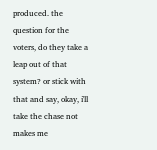produced. the question for the voters, do they take a leap out of that system? or stick with that and say, okay, i'll take the chase not makes me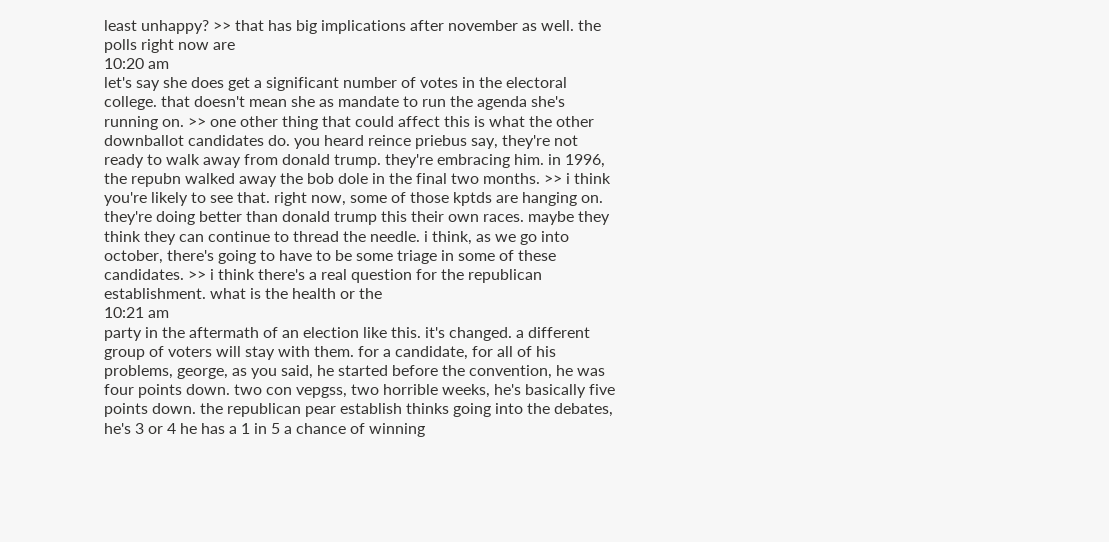least unhappy? >> that has big implications after november as well. the polls right now are
10:20 am
let's say she does get a significant number of votes in the electoral college. that doesn't mean she as mandate to run the agenda she's running on. >> one other thing that could affect this is what the other downballot candidates do. you heard reince priebus say, they're not ready to walk away from donald trump. they're embracing him. in 1996, the repubn walked away the bob dole in the final two months. >> i think you're likely to see that. right now, some of those kptds are hanging on. they're doing better than donald trump this their own races. maybe they think they can continue to thread the needle. i think, as we go into october, there's going to have to be some triage in some of these candidates. >> i think there's a real question for the republican establishment. what is the health or the
10:21 am
party in the aftermath of an election like this. it's changed. a different group of voters will stay with them. for a candidate, for all of his problems, george, as you said, he started before the convention, he was four points down. two con vepgss, two horrible weeks, he's basically five points down. the republican pear establish thinks going into the debates, he's 3 or 4 he has a 1 in 5 a chance of winning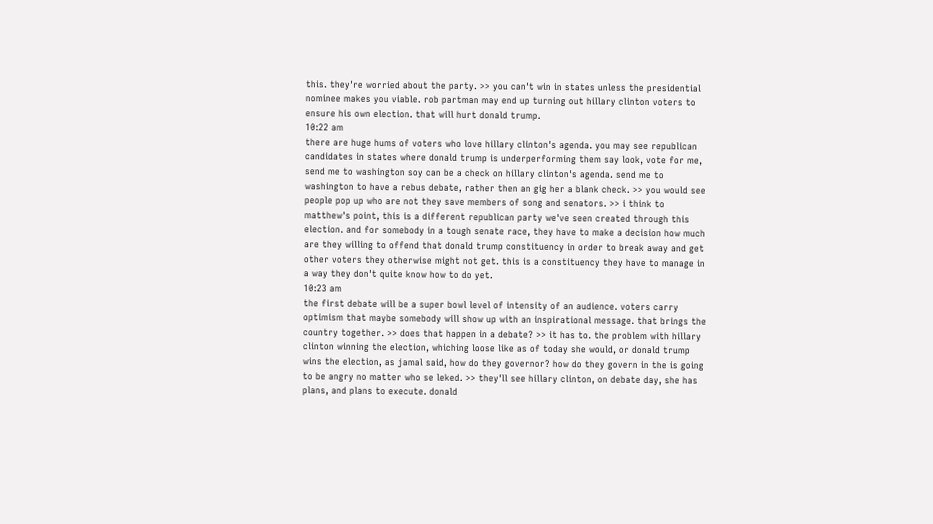this. they're worried about the party. >> you can't win in states unless the presidential nominee makes you viable. rob partman may end up turning out hillary clinton voters to ensure his own election. that will hurt donald trump.
10:22 am
there are huge hums of voters who love hillary clinton's agenda. you may see republican candidates in states where donald trump is underperforming them say look, vote for me, send me to washington soy can be a check on hillary clinton's agenda. send me to washington to have a rebus debate, rather then an gig her a blank check. >> you would see people pop up who are not they save members of song and senators. >> i think to matthew's point, this is a different republican party we've seen created through this election. and for somebody in a tough senate race, they have to make a decision how much are they willing to offend that donald trump constituency in order to break away and get other voters they otherwise might not get. this is a constituency they have to manage in a way they don't quite know how to do yet.
10:23 am
the first debate will be a super bowl level of intensity of an audience. voters carry optimism that maybe somebody will show up with an inspirational message. that brings the country together. >> does that happen in a debate? >> it has to. the problem with hillary clinton winning the election, whiching loose like as of today she would, or donald trump wins the election, as jamal said, how do they governor? how do they govern in the is going to be angry no matter who se leked. >> they'll see hillary clinton, on debate day, she has plans, and plans to execute. donald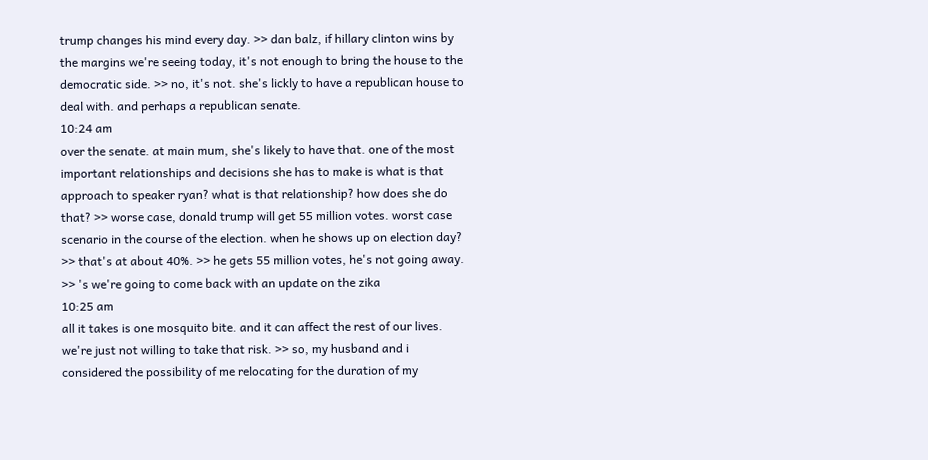trump changes his mind every day. >> dan balz, if hillary clinton wins by the margins we're seeing today, it's not enough to bring the house to the democratic side. >> no, it's not. she's lickly to have a republican house to deal with. and perhaps a republican senate.
10:24 am
over the senate. at main mum, she's likely to have that. one of the most important relationships and decisions she has to make is what is that approach to speaker ryan? what is that relationship? how does she do that? >> worse case, donald trump will get 55 million votes. worst case scenario in the course of the election. when he shows up on election day? >> that's at about 40%. >> he gets 55 million votes, he's not going away. >> 's we're going to come back with an update on the zika
10:25 am
all it takes is one mosquito bite. and it can affect the rest of our lives. we're just not willing to take that risk. >> so, my husband and i considered the possibility of me relocating for the duration of my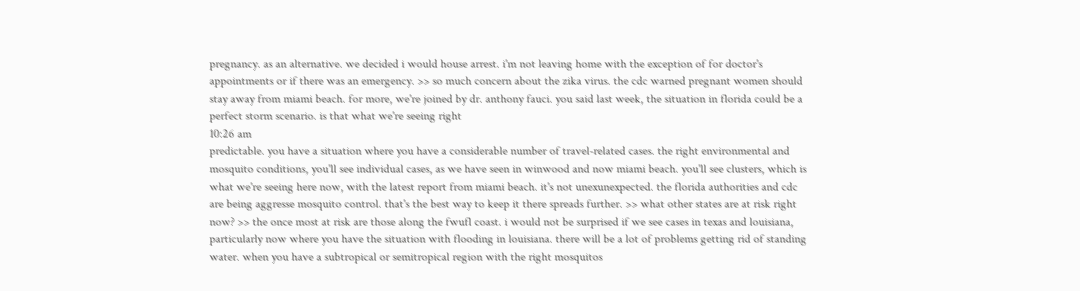pregnancy. as an alternative. we decided i would house arrest. i'm not leaving home with the exception of for doctor's appointments or if there was an emergency. >> so much concern about the zika virus. the cdc warned pregnant women should stay away from miami beach. for more, we're joined by dr. anthony fauci. you said last week, the situation in florida could be a perfect storm scenario. is that what we're seeing right
10:26 am
predictable. you have a situation where you have a considerable number of travel-related cases. the right environmental and mosquito conditions, you'll see individual cases, as we have seen in winwood and now miami beach. you'll see clusters, which is what we're seeing here now, with the latest report from miami beach. it's not unexunexpected. the florida authorities and cdc are being aggresse mosquito control. that's the best way to keep it there spreads further. >> what other states are at risk right now? >> the once most at risk are those along the fwufl coast. i would not be surprised if we see cases in texas and louisiana, particularly now where you have the situation with flooding in louisiana. there will be a lot of problems getting rid of standing water. when you have a subtropical or semitropical region with the right mosquitos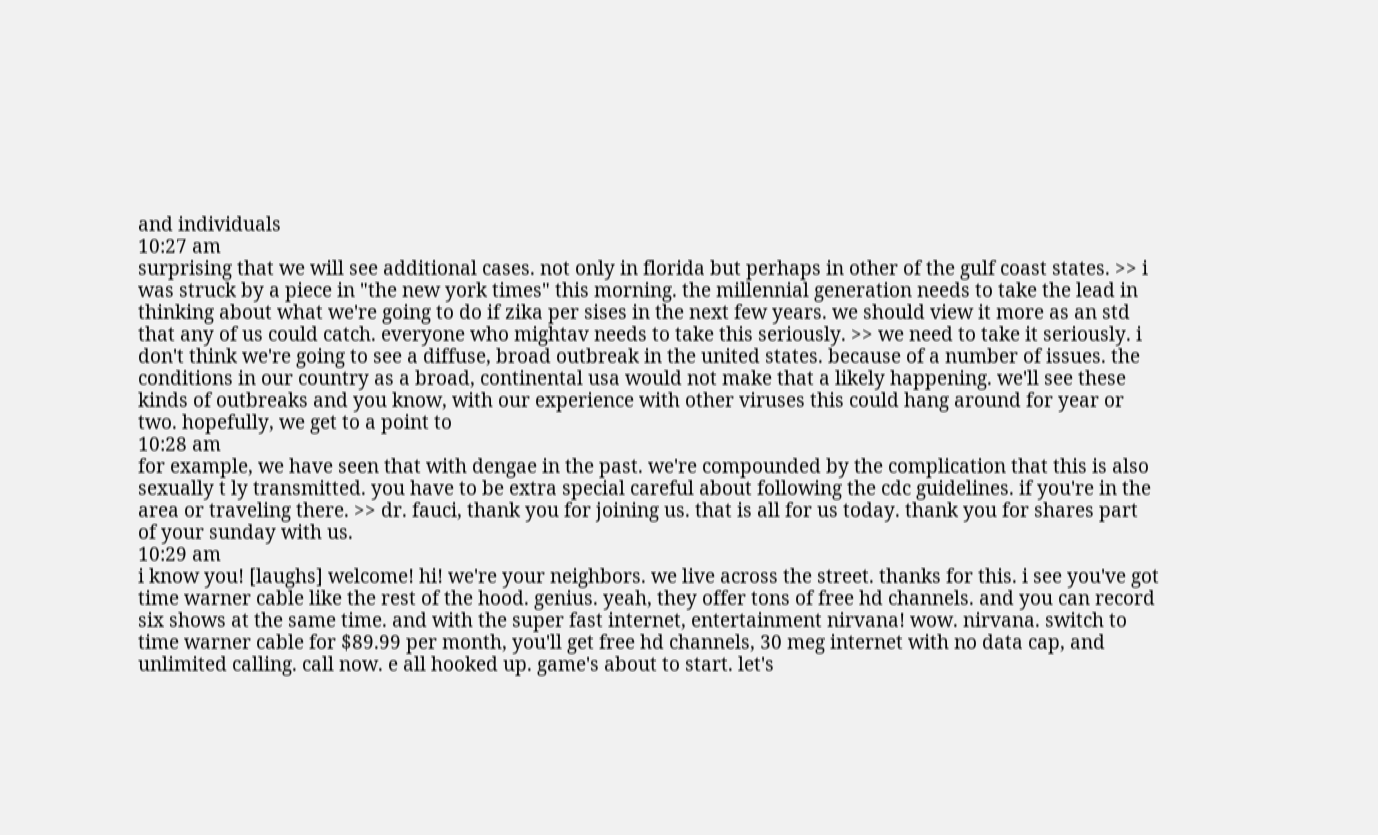and individuals
10:27 am
surprising that we will see additional cases. not only in florida but perhaps in other of the gulf coast states. >> i was struck by a piece in "the new york times" this morning. the millennial generation needs to take the lead in thinking about what we're going to do if zika per sises in the next few years. we should view it more as an std that any of us could catch. everyone who mightav needs to take this seriously. >> we need to take it seriously. i don't think we're going to see a diffuse, broad outbreak in the united states. because of a number of issues. the conditions in our country as a broad, continental usa would not make that a likely happening. we'll see these kinds of outbreaks and you know, with our experience with other viruses this could hang around for year or two. hopefully, we get to a point to
10:28 am
for example, we have seen that with dengae in the past. we're compounded by the complication that this is also sexually t ly transmitted. you have to be extra special careful about following the cdc guidelines. if you're in the area or traveling there. >> dr. fauci, thank you for joining us. that is all for us today. thank you for shares part of your sunday with us.
10:29 am
i know you! [laughs] welcome! hi! we're your neighbors. we live across the street. thanks for this. i see you've got time warner cable like the rest of the hood. genius. yeah, they offer tons of free hd channels. and you can record six shows at the same time. and with the super fast internet, entertainment nirvana! wow. nirvana. switch to time warner cable for $89.99 per month, you'll get free hd channels, 30 meg internet with no data cap, and unlimited calling. call now. e all hooked up. game's about to start. let's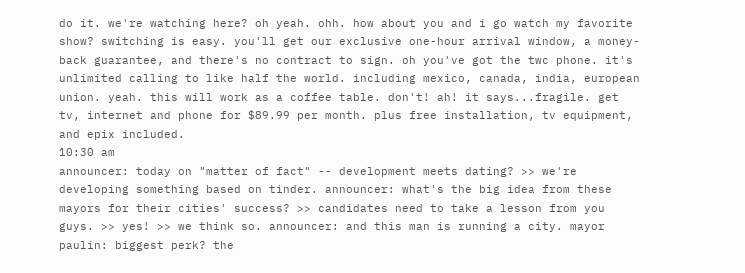do it. we're watching here? oh yeah. ohh. how about you and i go watch my favorite show? switching is easy. you'll get our exclusive one-hour arrival window, a money-back guarantee, and there's no contract to sign. oh you've got the twc phone. it's unlimited calling to like half the world. including mexico, canada, india, european union. yeah. this will work as a coffee table. don't! ah! it says...fragile. get tv, internet and phone for $89.99 per month. plus free installation, tv equipment, and epix included.
10:30 am
announcer: today on "matter of fact" -- development meets dating? >> we're developing something based on tinder. announcer: what's the big idea from these mayors for their cities' success? >> candidates need to take a lesson from you guys. >> yes! >> we think so. announcer: and this man is running a city. mayor paulin: biggest perk? the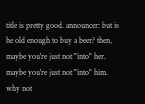title is pretty good. announcer: but is he old enough to buy a beer? then, maybe you're just not "into" her. maybe you're just not "into" him. why not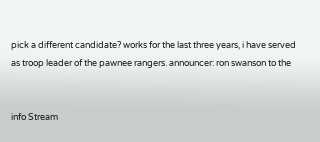pick a different candidate? works for the last three years, i have served as troop leader of the pawnee rangers. announcer: ron swanson to the


info Stream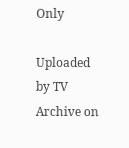Only

Uploaded by TV Archive on